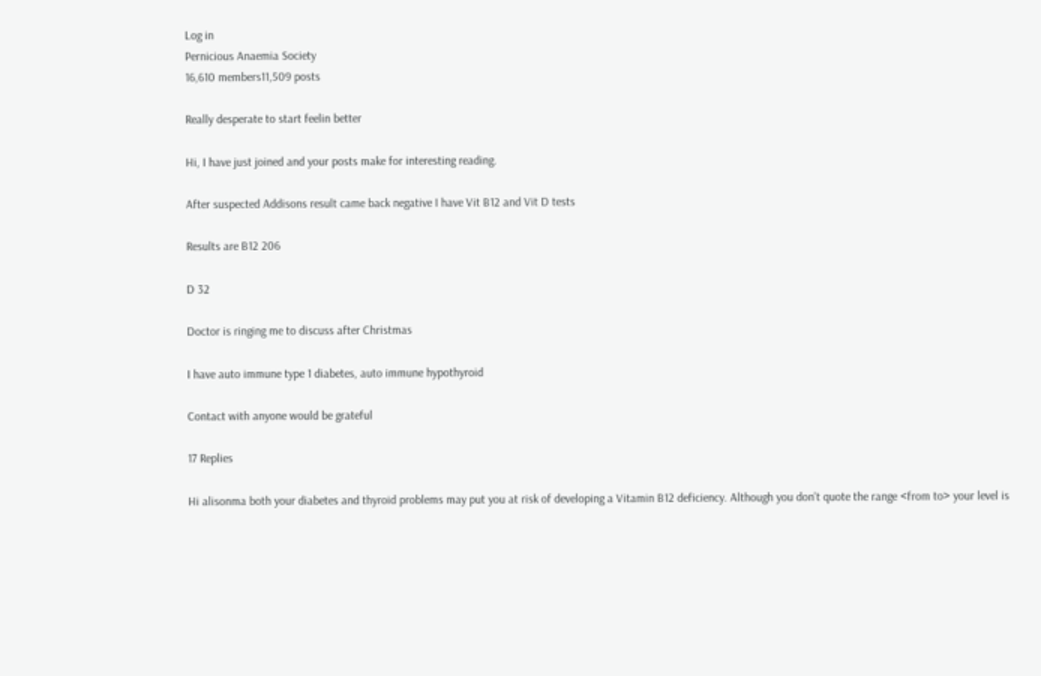Log in
Pernicious Anaemia Society
16,610 members11,509 posts

Really desperate to start feelin better

Hi, I have just joined and your posts make for interesting reading.

After suspected Addisons result came back negative I have Vit B12 and Vit D tests

Results are B12 206

D 32

Doctor is ringing me to discuss after Christmas

I have auto immune type 1 diabetes, auto immune hypothyroid

Contact with anyone would be grateful

17 Replies

Hi alisonma both your diabetes and thyroid problems may put you at risk of developing a Vitamin B12 deficiency. Although you don't quote the range <from to> your level is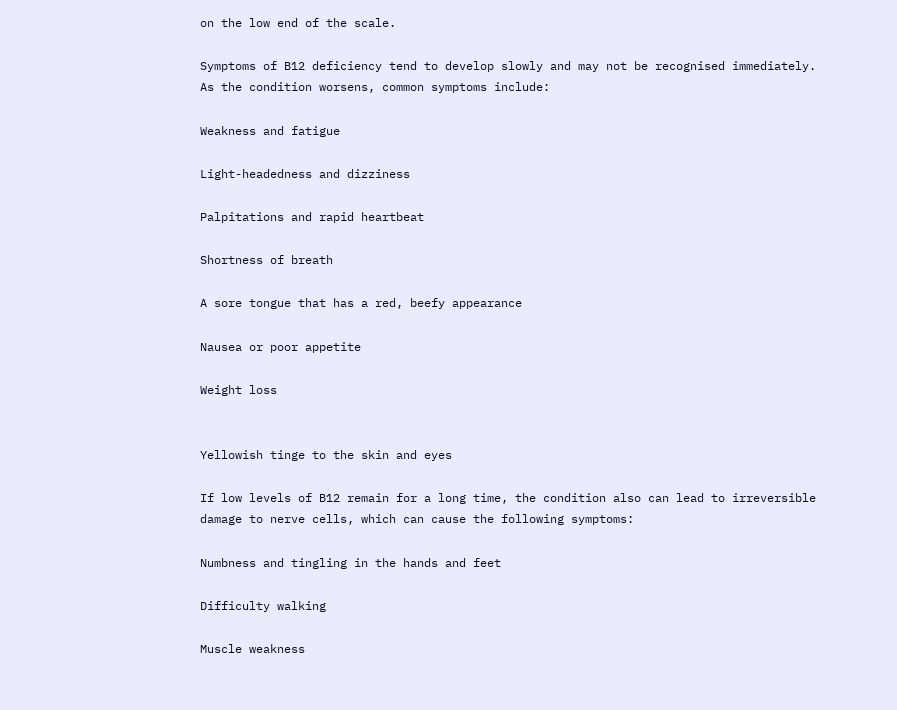on the low end of the scale.

Symptoms of B12 deficiency tend to develop slowly and may not be recognised immediately. As the condition worsens, common symptoms include:

Weakness and fatigue

Light-headedness and dizziness

Palpitations and rapid heartbeat

Shortness of breath

A sore tongue that has a red, beefy appearance

Nausea or poor appetite

Weight loss


Yellowish tinge to the skin and eyes

If low levels of B12 remain for a long time, the condition also can lead to irreversible damage to nerve cells, which can cause the following symptoms:

Numbness and tingling in the hands and feet

Difficulty walking

Muscle weakness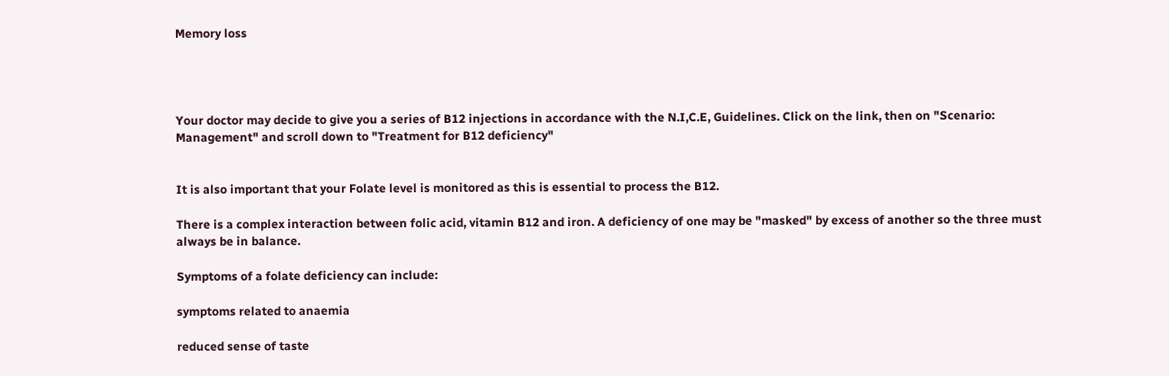Memory loss




Your doctor may decide to give you a series of B12 injections in accordance with the N.I,C.E, Guidelines. Click on the link, then on "Scenario: Management" and scroll down to "Treatment for B12 deficiency"


It is also important that your Folate level is monitored as this is essential to process the B12.

There is a complex interaction between folic acid, vitamin B12 and iron. A deficiency of one may be "masked" by excess of another so the three must always be in balance.

Symptoms of a folate deficiency can include:

symptoms related to anaemia

reduced sense of taste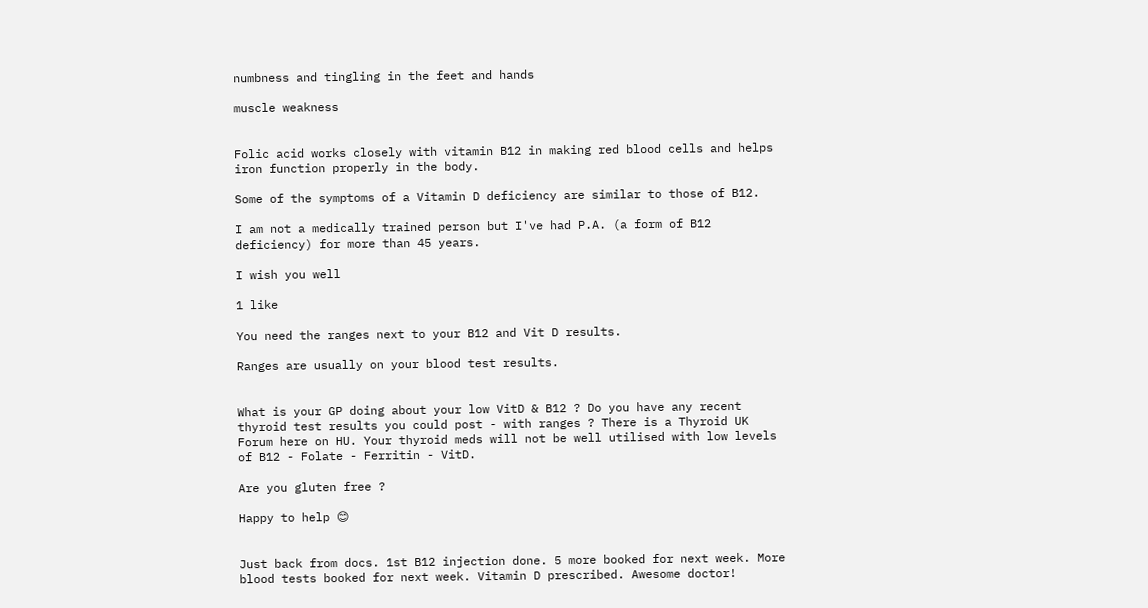numbness and tingling in the feet and hands

muscle weakness


Folic acid works closely with vitamin B12 in making red blood cells and helps iron function properly in the body.

Some of the symptoms of a Vitamin D deficiency are similar to those of B12.

I am not a medically trained person but I've had P.A. (a form of B12 deficiency) for more than 45 years.

I wish you well

1 like

You need the ranges next to your B12 and Vit D results.

Ranges are usually on your blood test results.


What is your GP doing about your low VitD & B12 ? Do you have any recent thyroid test results you could post - with ranges ? There is a Thyroid UK Forum here on HU. Your thyroid meds will not be well utilised with low levels of B12 - Folate - Ferritin - VitD.

Are you gluten free ?

Happy to help 😊


Just back from docs. 1st B12 injection done. 5 more booked for next week. More blood tests booked for next week. Vitamin D prescribed. Awesome doctor!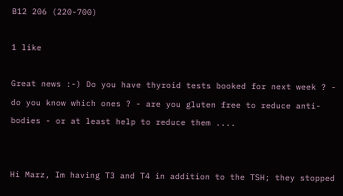B12 206 (220-700)

1 like

Great news :-) Do you have thyroid tests booked for next week ? - do you know which ones ? - are you gluten free to reduce anti-bodies - or at least help to reduce them ....


Hi Marz, Im having T3 and T4 in addition to the TSH; they stopped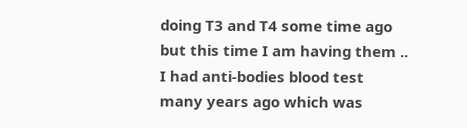doing T3 and T4 some time ago but this time I am having them .. I had anti-bodies blood test many years ago which was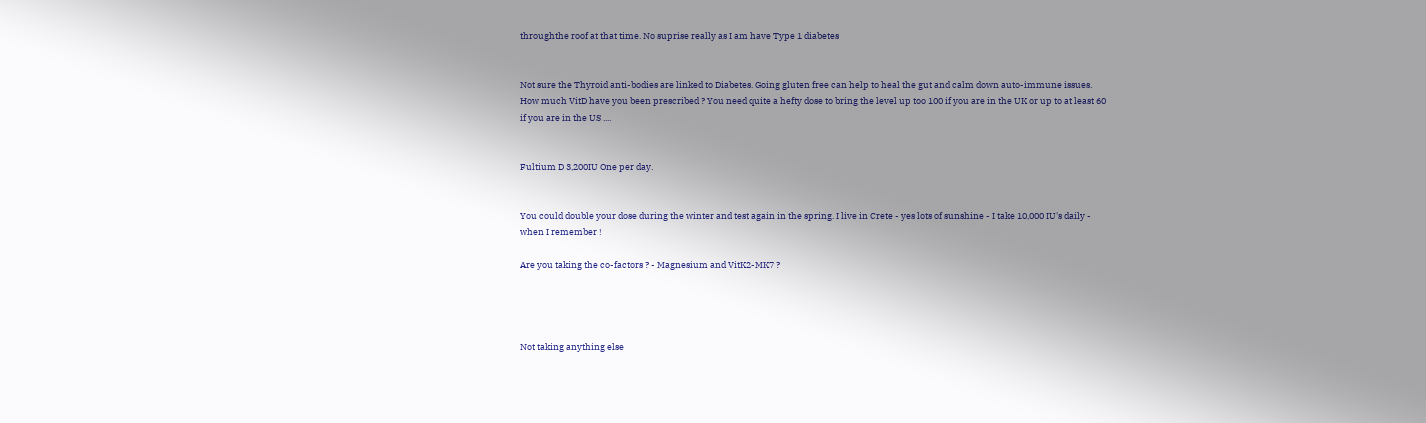throughthe roof at that time. No suprise really as I am have Type 1 diabetes


Not sure the Thyroid anti-bodies are linked to Diabetes. Going gluten free can help to heal the gut and calm down auto-immune issues. How much VitD have you been prescribed ? You need quite a hefty dose to bring the level up too 100 if you are in the UK or up to at least 60 if you are in the US ....


Fultium D 3,200IU One per day.


You could double your dose during the winter and test again in the spring. I live in Crete - yes lots of sunshine - I take 10,000 IU's daily - when I remember !

Are you taking the co-factors ? - Magnesium and VitK2-MK7 ?




Not taking anything else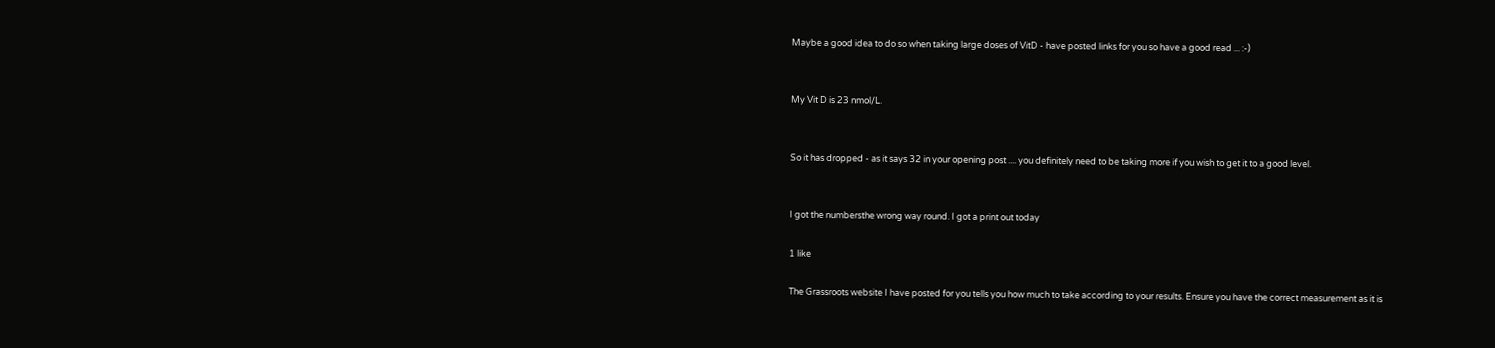Maybe a good idea to do so when taking large doses of VitD - have posted links for you so have a good read ... :-)


My Vit D is 23 nmol/L.


So it has dropped - as it says 32 in your opening post .... you definitely need to be taking more if you wish to get it to a good level.


I got the numbersthe wrong way round. I got a print out today

1 like

The Grassroots website I have posted for you tells you how much to take according to your results. Ensure you have the correct measurement as it is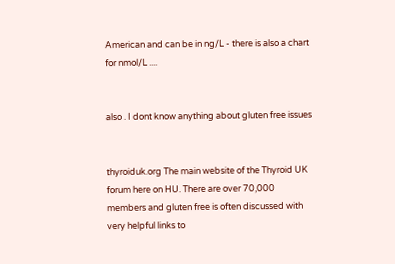American and can be in ng/L - there is also a chart for nmol/L ....


also . I dont know anything about gluten free issues


thyroiduk.org The main website of the Thyroid UK forum here on HU. There are over 70,000 members and gluten free is often discussed with very helpful links to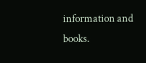information and books.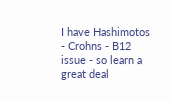I have Hashimotos - Crohns - B12 issue - so learn a great deal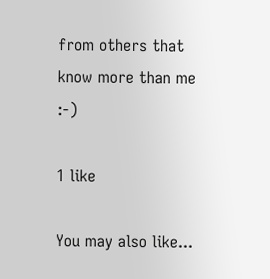from others that know more than me :-)

1 like

You may also like...